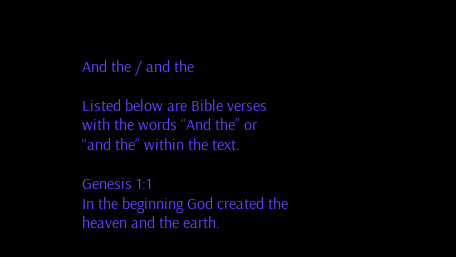And the / and the

Listed below are Bible verses with the words “And the” or “and the” within the text.

Genesis 1:1
In the beginning God created the heaven and the earth.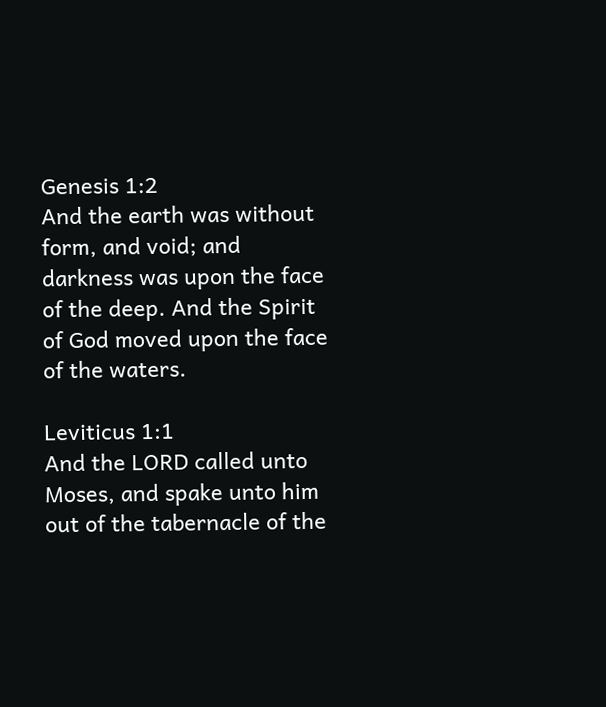Genesis 1:2
And the earth was without form, and void; and darkness was upon the face of the deep. And the Spirit of God moved upon the face of the waters.

Leviticus 1:1
And the LORD called unto Moses, and spake unto him out of the tabernacle of the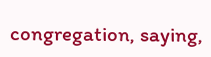congregation, saying,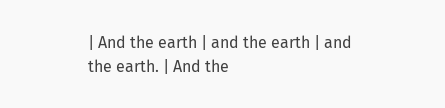| And the earth | and the earth | and the earth. | And the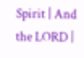Spirit | And the LORD |